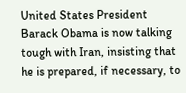United States President Barack Obama is now talking tough with Iran, insisting that he is prepared, if necessary, to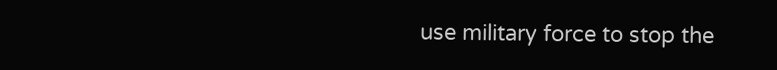use military force to stop the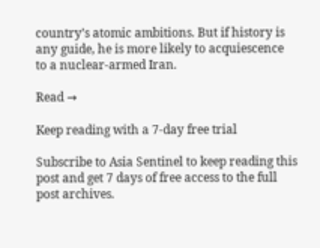country’s atomic ambitions. But if history is any guide, he is more likely to acquiescence to a nuclear-armed Iran.

Read →

Keep reading with a 7-day free trial

Subscribe to Asia Sentinel to keep reading this post and get 7 days of free access to the full post archives.